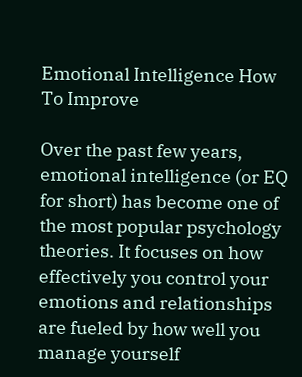Emotional Intelligence How To Improve

Over the past few years, emotional intelligence (or EQ for short) has become one of the most popular psychology theories. It focuses on how effectively you control your emotions and relationships are fueled by how well you manage yourself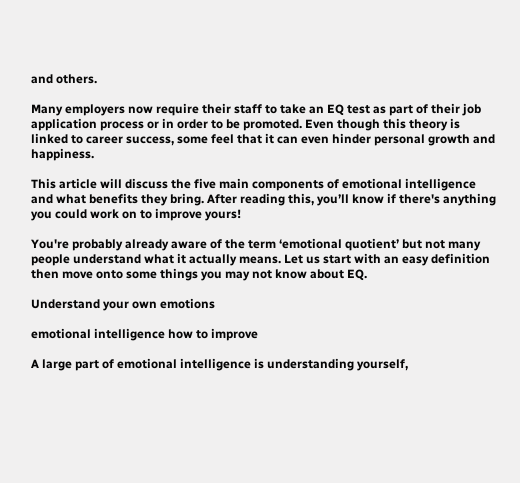and others.

Many employers now require their staff to take an EQ test as part of their job application process or in order to be promoted. Even though this theory is linked to career success, some feel that it can even hinder personal growth and happiness.

This article will discuss the five main components of emotional intelligence and what benefits they bring. After reading this, you’ll know if there's anything you could work on to improve yours!

You're probably already aware of the term ‘emotional quotient’ but not many people understand what it actually means. Let us start with an easy definition then move onto some things you may not know about EQ.

Understand your own emotions

emotional intelligence how to improve

A large part of emotional intelligence is understanding yourself,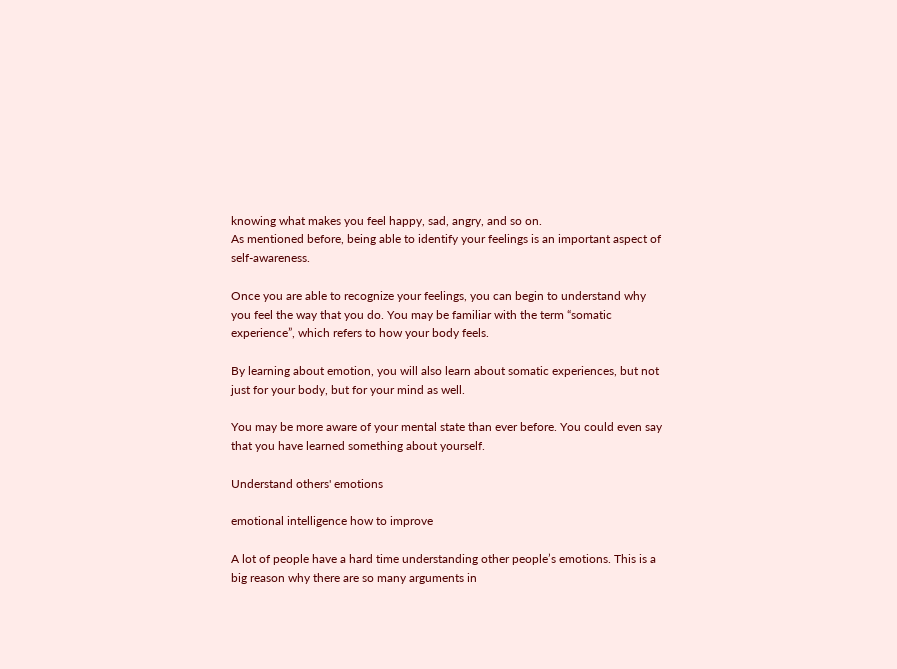knowing what makes you feel happy, sad, angry, and so on.
As mentioned before, being able to identify your feelings is an important aspect of self-awareness.

Once you are able to recognize your feelings, you can begin to understand why you feel the way that you do. You may be familiar with the term “somatic experience”, which refers to how your body feels.

By learning about emotion, you will also learn about somatic experiences, but not just for your body, but for your mind as well.

You may be more aware of your mental state than ever before. You could even say that you have learned something about yourself.

Understand others' emotions

emotional intelligence how to improve

A lot of people have a hard time understanding other people’s emotions. This is a big reason why there are so many arguments in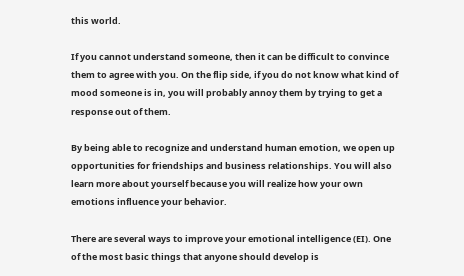this world.

If you cannot understand someone, then it can be difficult to convince them to agree with you. On the flip side, if you do not know what kind of mood someone is in, you will probably annoy them by trying to get a response out of them.

By being able to recognize and understand human emotion, we open up opportunities for friendships and business relationships. You will also learn more about yourself because you will realize how your own emotions influence your behavior.

There are several ways to improve your emotional intelligence (EI). One of the most basic things that anyone should develop is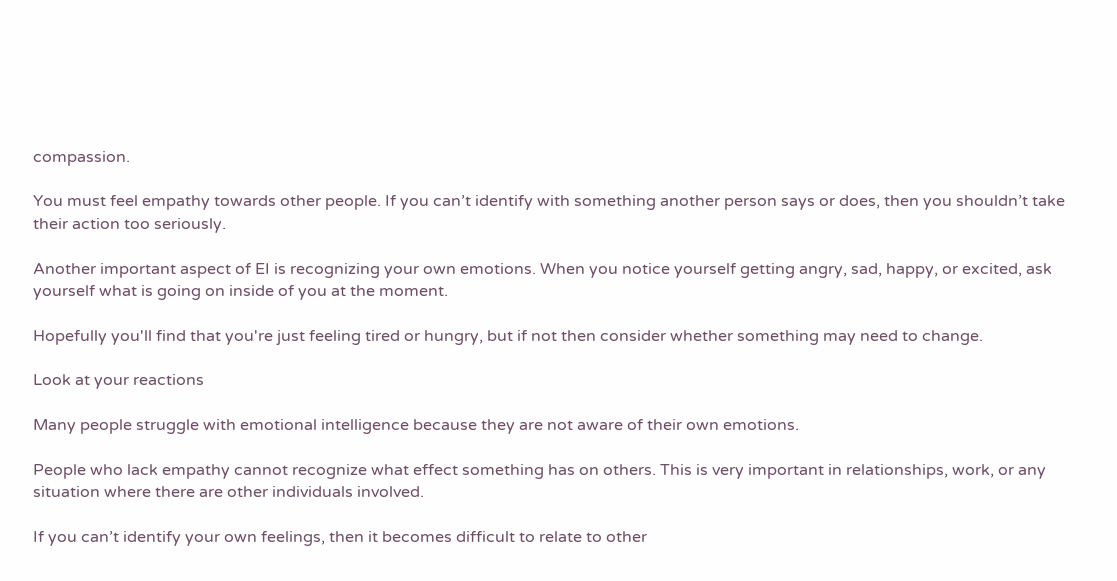compassion.

You must feel empathy towards other people. If you can’t identify with something another person says or does, then you shouldn’t take their action too seriously.

Another important aspect of EI is recognizing your own emotions. When you notice yourself getting angry, sad, happy, or excited, ask yourself what is going on inside of you at the moment.

Hopefully you'll find that you're just feeling tired or hungry, but if not then consider whether something may need to change.

Look at your reactions

Many people struggle with emotional intelligence because they are not aware of their own emotions.

People who lack empathy cannot recognize what effect something has on others. This is very important in relationships, work, or any situation where there are other individuals involved.

If you can’t identify your own feelings, then it becomes difficult to relate to other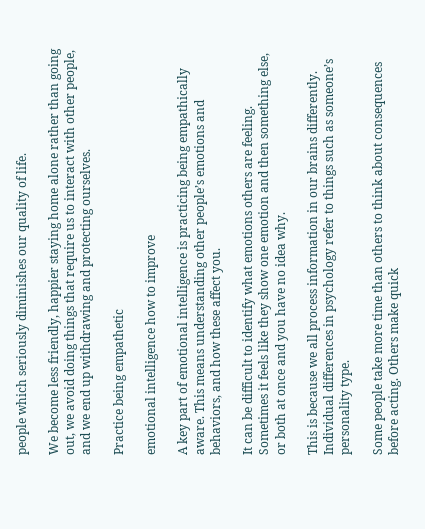people which seriously diminishes our quality of life.

We become less friendly, happier staying home alone rather than going out, we avoid doing things that require us to interact with other people, and we end up withdrawing and protecting ourselves.

Practice being empathetic

emotional intelligence how to improve

A key part of emotional intelligence is practicing being empathically aware. This means understanding other people’s emotions and behaviors, and how these affect you.

It can be difficult to identify what emotions others are feeling. Sometimes it feels like they show one emotion and then something else, or both at once and you have no idea why.

This is because we all process information in our brains differently. Individual differences in psychology refer to things such as someone’s personality type.

Some people take more time than others to think about consequences before acting. Others make quick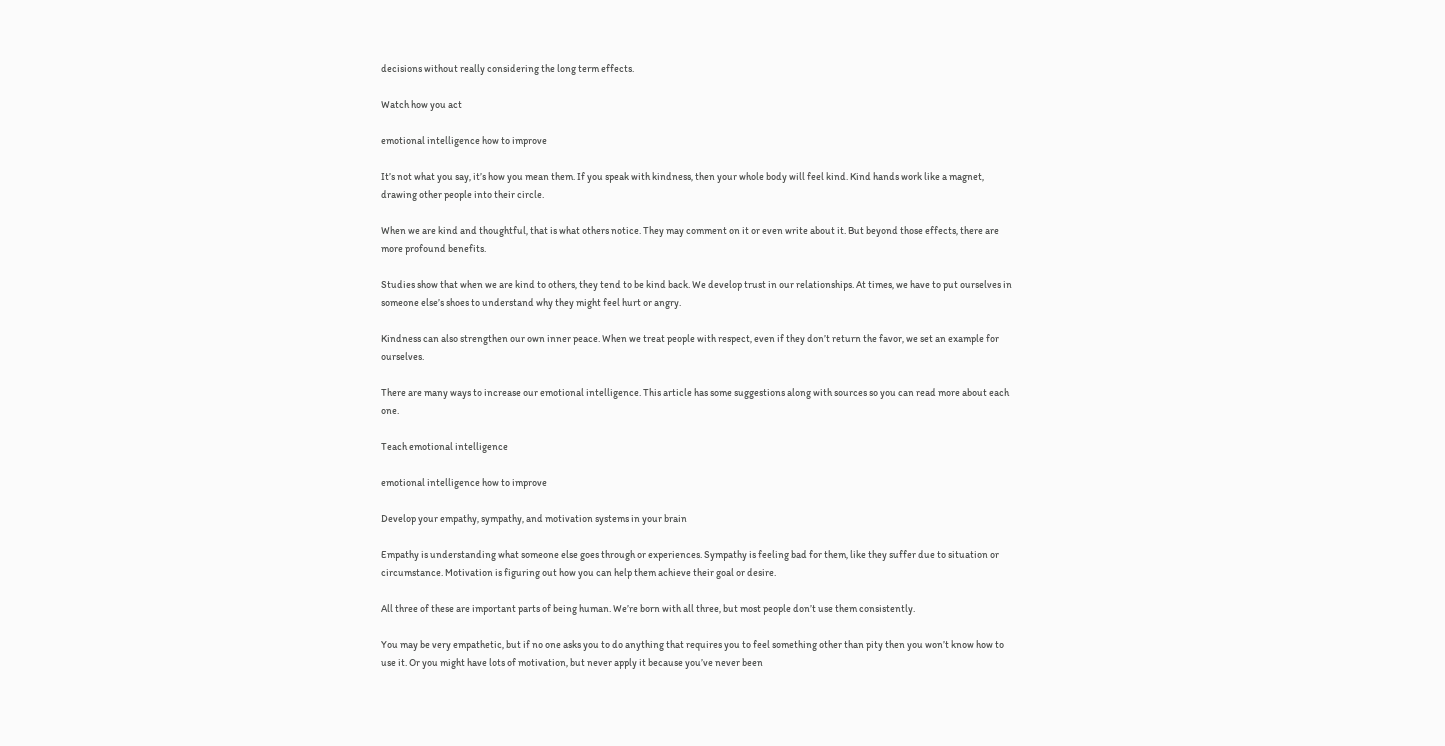decisions without really considering the long term effects.

Watch how you act

emotional intelligence how to improve

It’s not what you say, it’s how you mean them. If you speak with kindness, then your whole body will feel kind. Kind hands work like a magnet, drawing other people into their circle.

When we are kind and thoughtful, that is what others notice. They may comment on it or even write about it. But beyond those effects, there are more profound benefits.

Studies show that when we are kind to others, they tend to be kind back. We develop trust in our relationships. At times, we have to put ourselves in someone else’s shoes to understand why they might feel hurt or angry.

Kindness can also strengthen our own inner peace. When we treat people with respect, even if they don’t return the favor, we set an example for ourselves.

There are many ways to increase our emotional intelligence. This article has some suggestions along with sources so you can read more about each one.

Teach emotional intelligence

emotional intelligence how to improve

Develop your empathy, sympathy, and motivation systems in your brain

Empathy is understanding what someone else goes through or experiences. Sympathy is feeling bad for them, like they suffer due to situation or circumstance. Motivation is figuring out how you can help them achieve their goal or desire.

All three of these are important parts of being human. We’re born with all three, but most people don’t use them consistently.

You may be very empathetic, but if no one asks you to do anything that requires you to feel something other than pity then you won’t know how to use it. Or you might have lots of motivation, but never apply it because you’ve never been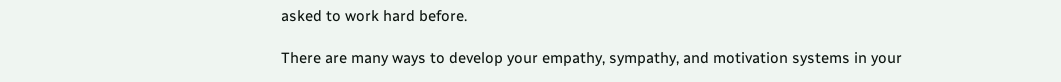asked to work hard before.

There are many ways to develop your empathy, sympathy, and motivation systems in your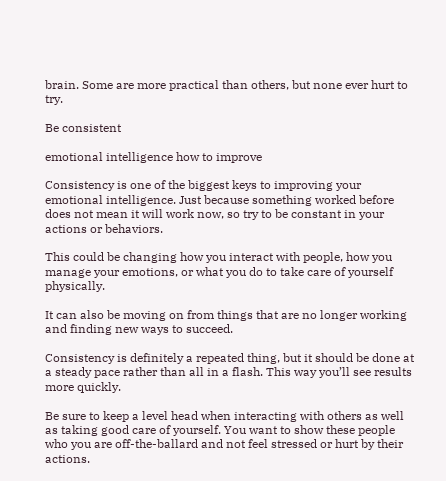brain. Some are more practical than others, but none ever hurt to try.

Be consistent

emotional intelligence how to improve

Consistency is one of the biggest keys to improving your emotional intelligence. Just because something worked before does not mean it will work now, so try to be constant in your actions or behaviors.

This could be changing how you interact with people, how you manage your emotions, or what you do to take care of yourself physically.

It can also be moving on from things that are no longer working and finding new ways to succeed.

Consistency is definitely a repeated thing, but it should be done at a steady pace rather than all in a flash. This way you’ll see results more quickly.

Be sure to keep a level head when interacting with others as well as taking good care of yourself. You want to show these people who you are off-the-ballard and not feel stressed or hurt by their actions.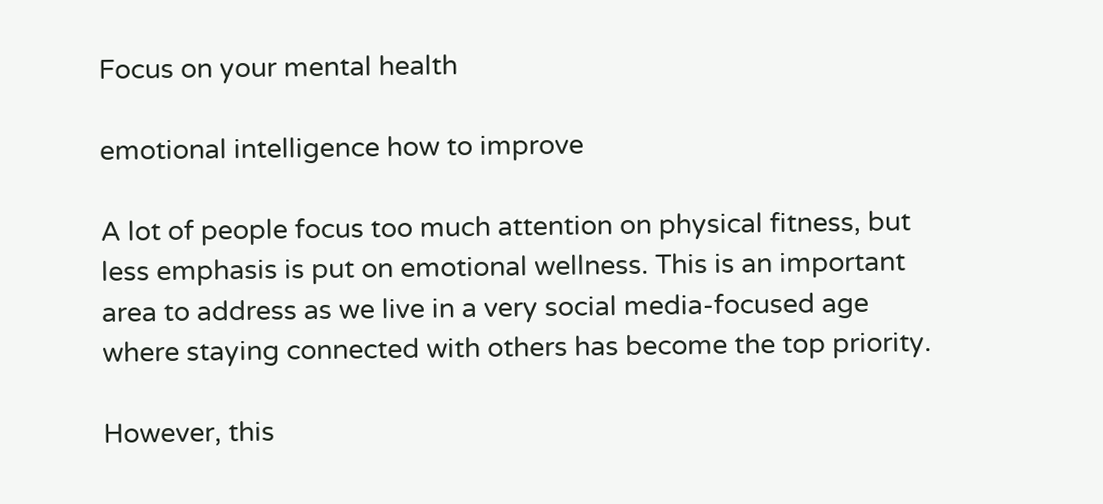Focus on your mental health

emotional intelligence how to improve

A lot of people focus too much attention on physical fitness, but less emphasis is put on emotional wellness. This is an important area to address as we live in a very social media-focused age where staying connected with others has become the top priority.

However, this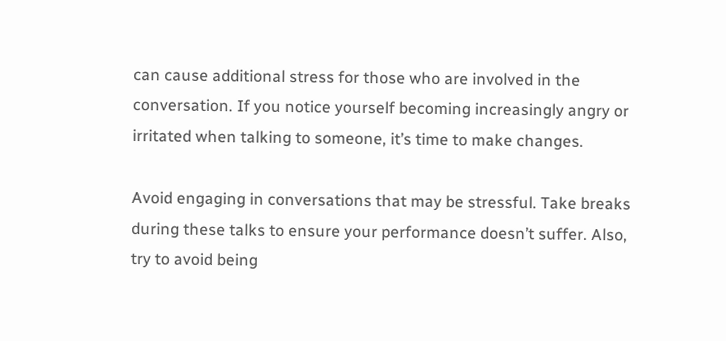can cause additional stress for those who are involved in the conversation. If you notice yourself becoming increasingly angry or irritated when talking to someone, it’s time to make changes.

Avoid engaging in conversations that may be stressful. Take breaks during these talks to ensure your performance doesn’t suffer. Also, try to avoid being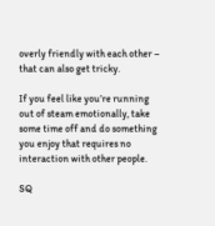overly friendly with each other – that can also get tricky.

If you feel like you’re running out of steam emotionally, take some time off and do something you enjoy that requires no interaction with other people.

SQ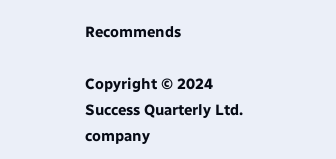Recommends

Copyright © 2024
Success Quarterly Ltd. company